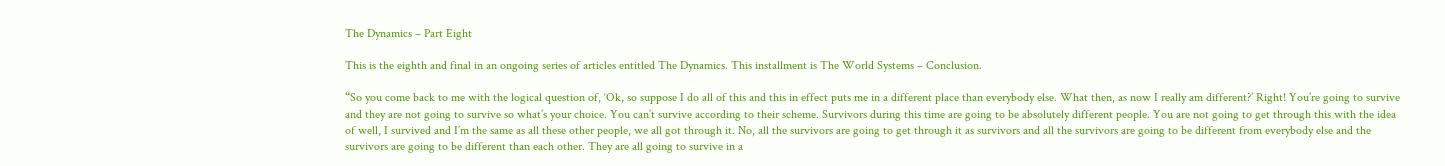The Dynamics – Part Eight

This is the eighth and final in an ongoing series of articles entitled The Dynamics. This installment is The World Systems – Conclusion.

“So you come back to me with the logical question of, ‘Ok, so suppose I do all of this and this in effect puts me in a different place than everybody else. What then, as now I really am different?’ Right! You’re going to survive and they are not going to survive so what’s your choice. You can’t survive according to their scheme. Survivors during this time are going to be absolutely different people. You are not going to get through this with the idea of well, I survived and I’m the same as all these other people, we all got through it. No, all the survivors are going to get through it as survivors and all the survivors are going to be different from everybody else and the survivors are going to be different than each other. They are all going to survive in a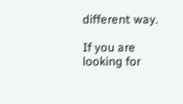different way.

If you are looking for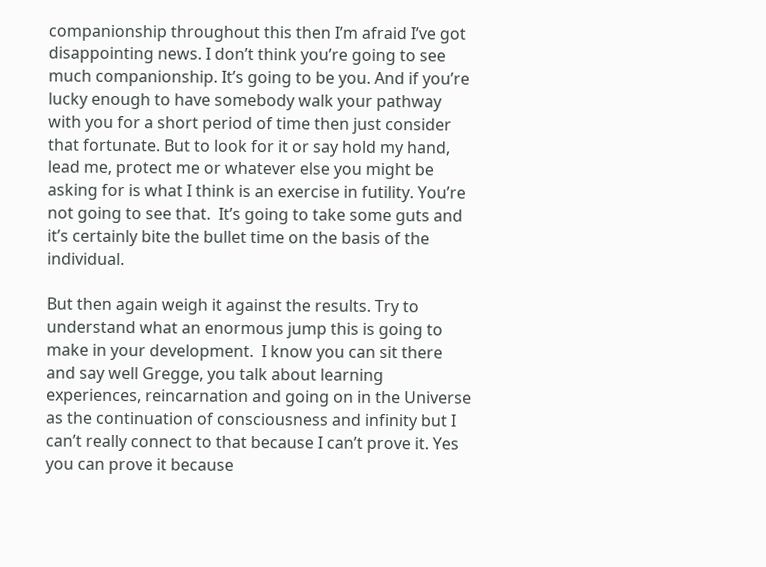companionship throughout this then I’m afraid I’ve got disappointing news. I don’t think you’re going to see much companionship. It’s going to be you. And if you’re lucky enough to have somebody walk your pathway with you for a short period of time then just consider that fortunate. But to look for it or say hold my hand, lead me, protect me or whatever else you might be asking for is what I think is an exercise in futility. You’re not going to see that.  It’s going to take some guts and it’s certainly bite the bullet time on the basis of the individual.

But then again weigh it against the results. Try to understand what an enormous jump this is going to make in your development.  I know you can sit there and say well Gregge, you talk about learning experiences, reincarnation and going on in the Universe as the continuation of consciousness and infinity but I can’t really connect to that because I can’t prove it. Yes you can prove it because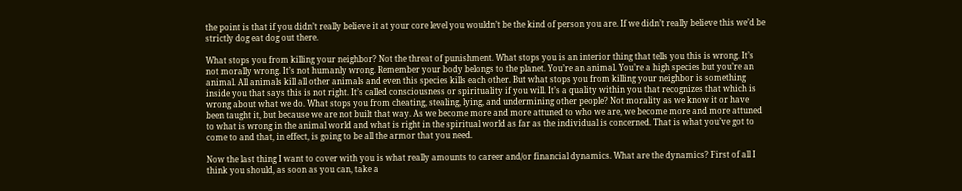the point is that if you didn’t really believe it at your core level you wouldn’t be the kind of person you are. If we didn’t really believe this we’d be strictly dog eat dog out there.

What stops you from killing your neighbor? Not the threat of punishment. What stops you is an interior thing that tells you this is wrong. It’s not morally wrong. It’s not humanly wrong. Remember your body belongs to the planet. You’re an animal. You’re a high species but you’re an animal. All animals kill all other animals and even this species kills each other. But what stops you from killing your neighbor is something inside you that says this is not right. It’s called consciousness or spirituality if you will. It’s a quality within you that recognizes that which is wrong about what we do. What stops you from cheating, stealing, lying, and undermining other people? Not morality as we know it or have been taught it, but because we are not built that way. As we become more and more attuned to who we are, we become more and more attuned to what is wrong in the animal world and what is right in the spiritual world as far as the individual is concerned. That is what you’ve got to come to and that, in effect, is going to be all the armor that you need.

Now the last thing I want to cover with you is what really amounts to career and/or financial dynamics. What are the dynamics? First of all I think you should, as soon as you can, take a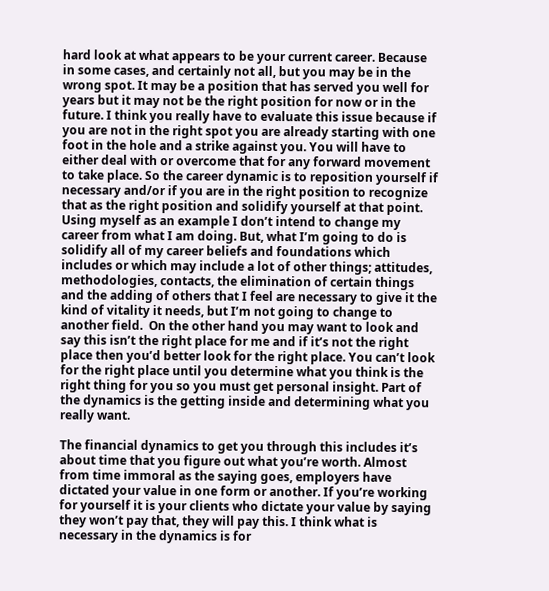hard look at what appears to be your current career. Because in some cases, and certainly not all, but you may be in the wrong spot. It may be a position that has served you well for years but it may not be the right position for now or in the future. I think you really have to evaluate this issue because if you are not in the right spot you are already starting with one foot in the hole and a strike against you. You will have to either deal with or overcome that for any forward movement to take place. So the career dynamic is to reposition yourself if necessary and/or if you are in the right position to recognize that as the right position and solidify yourself at that point. Using myself as an example I don’t intend to change my career from what I am doing. But, what I’m going to do is solidify all of my career beliefs and foundations which includes or which may include a lot of other things; attitudes, methodologies, contacts, the elimination of certain things and the adding of others that I feel are necessary to give it the kind of vitality it needs, but I’m not going to change to another field.  On the other hand you may want to look and say this isn’t the right place for me and if it’s not the right place then you’d better look for the right place. You can’t look for the right place until you determine what you think is the right thing for you so you must get personal insight. Part of the dynamics is the getting inside and determining what you really want.

The financial dynamics to get you through this includes it’s about time that you figure out what you’re worth. Almost from time immoral as the saying goes, employers have dictated your value in one form or another. If you’re working for yourself it is your clients who dictate your value by saying they won’t pay that, they will pay this. I think what is necessary in the dynamics is for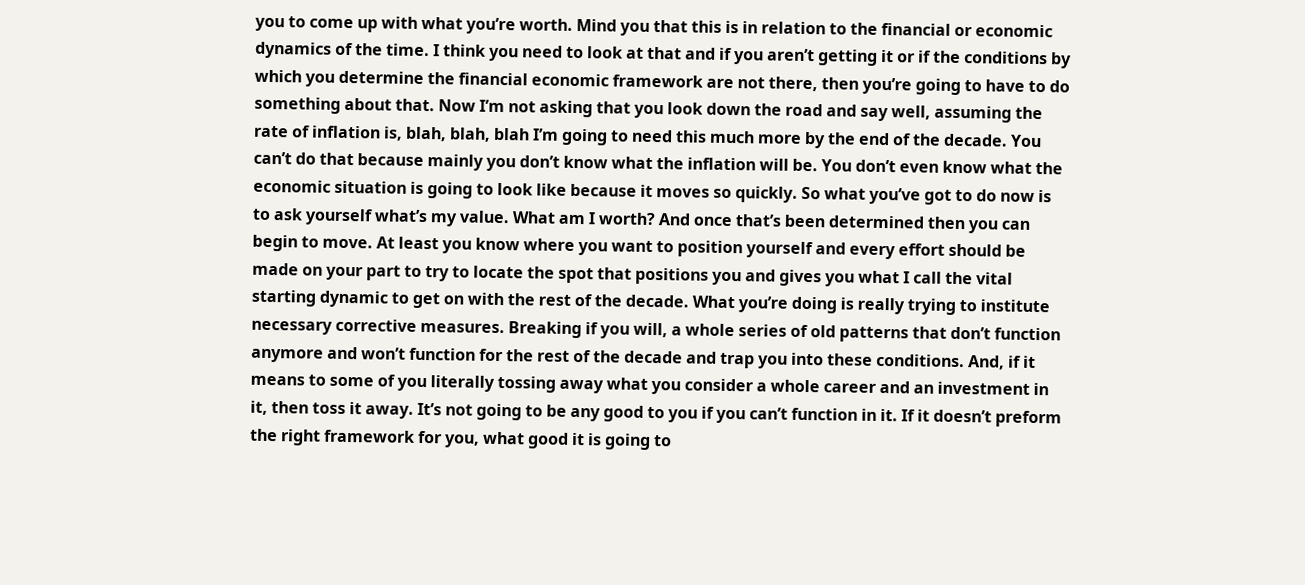you to come up with what you’re worth. Mind you that this is in relation to the financial or economic dynamics of the time. I think you need to look at that and if you aren’t getting it or if the conditions by which you determine the financial economic framework are not there, then you’re going to have to do something about that. Now I’m not asking that you look down the road and say well, assuming the rate of inflation is, blah, blah, blah I’m going to need this much more by the end of the decade. You can’t do that because mainly you don’t know what the inflation will be. You don’t even know what the economic situation is going to look like because it moves so quickly. So what you’ve got to do now is to ask yourself what’s my value. What am I worth? And once that’s been determined then you can begin to move. At least you know where you want to position yourself and every effort should be made on your part to try to locate the spot that positions you and gives you what I call the vital starting dynamic to get on with the rest of the decade. What you’re doing is really trying to institute necessary corrective measures. Breaking if you will, a whole series of old patterns that don’t function anymore and won’t function for the rest of the decade and trap you into these conditions. And, if it means to some of you literally tossing away what you consider a whole career and an investment in it, then toss it away. It’s not going to be any good to you if you can’t function in it. If it doesn’t preform the right framework for you, what good it is going to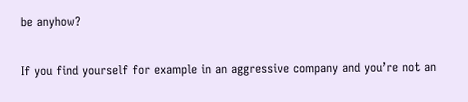be anyhow?

If you find yourself for example in an aggressive company and you’re not an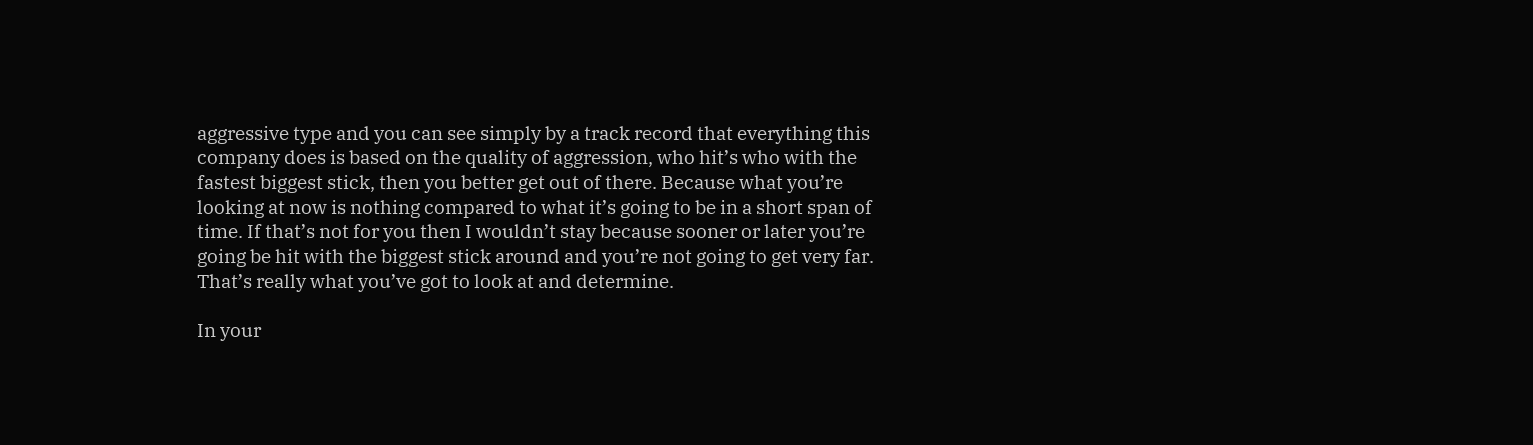aggressive type and you can see simply by a track record that everything this company does is based on the quality of aggression, who hit’s who with the fastest biggest stick, then you better get out of there. Because what you’re looking at now is nothing compared to what it’s going to be in a short span of time. If that’s not for you then I wouldn’t stay because sooner or later you’re going be hit with the biggest stick around and you’re not going to get very far. That’s really what you’ve got to look at and determine.

In your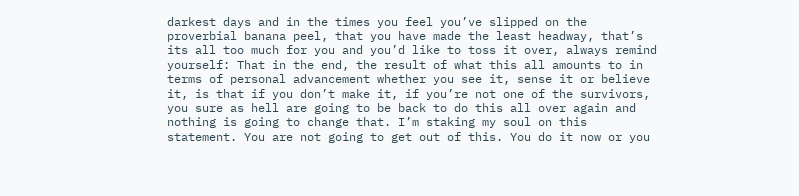darkest days and in the times you feel you’ve slipped on the proverbial banana peel, that you have made the least headway, that’s its all too much for you and you’d like to toss it over, always remind yourself: That in the end, the result of what this all amounts to in terms of personal advancement whether you see it, sense it or believe it, is that if you don’t make it, if you’re not one of the survivors, you sure as hell are going to be back to do this all over again and nothing is going to change that. I’m staking my soul on this statement. You are not going to get out of this. You do it now or you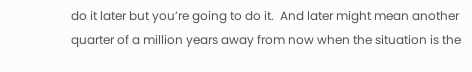do it later but you’re going to do it.  And later might mean another quarter of a million years away from now when the situation is the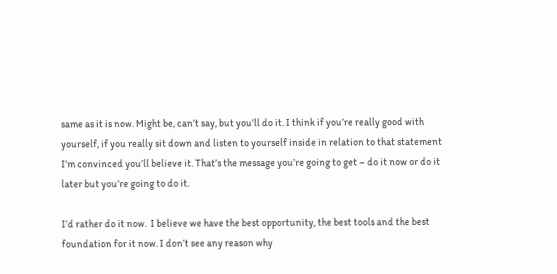same as it is now. Might be, can’t say, but you’ll do it. I think if you’re really good with yourself, if you really sit down and listen to yourself inside in relation to that statement I’m convinced you’ll believe it. That’s the message you’re going to get – do it now or do it later but you’re going to do it.

I’d rather do it now.  I believe we have the best opportunity, the best tools and the best foundation for it now. I don’t see any reason why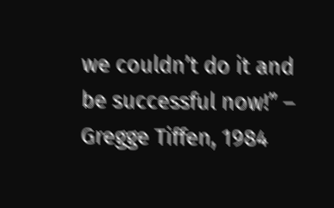we couldn’t do it and be successful now!” – Gregge Tiffen, 1984